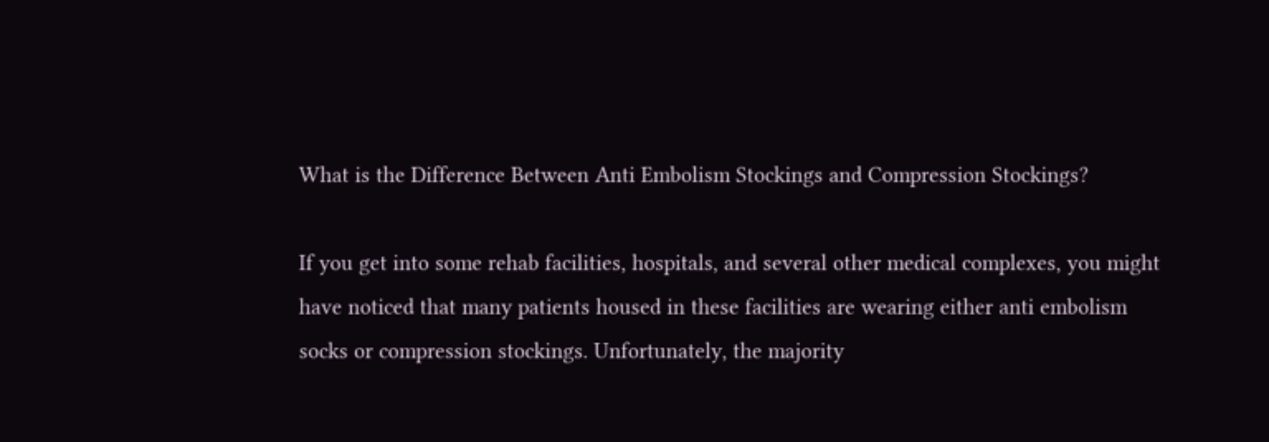What is the Difference Between Anti Embolism Stockings and Compression Stockings?

If you get into some rehab facilities, hospitals, and several other medical complexes, you might have noticed that many patients housed in these facilities are wearing either anti embolism socks or compression stockings. Unfortunately, the majority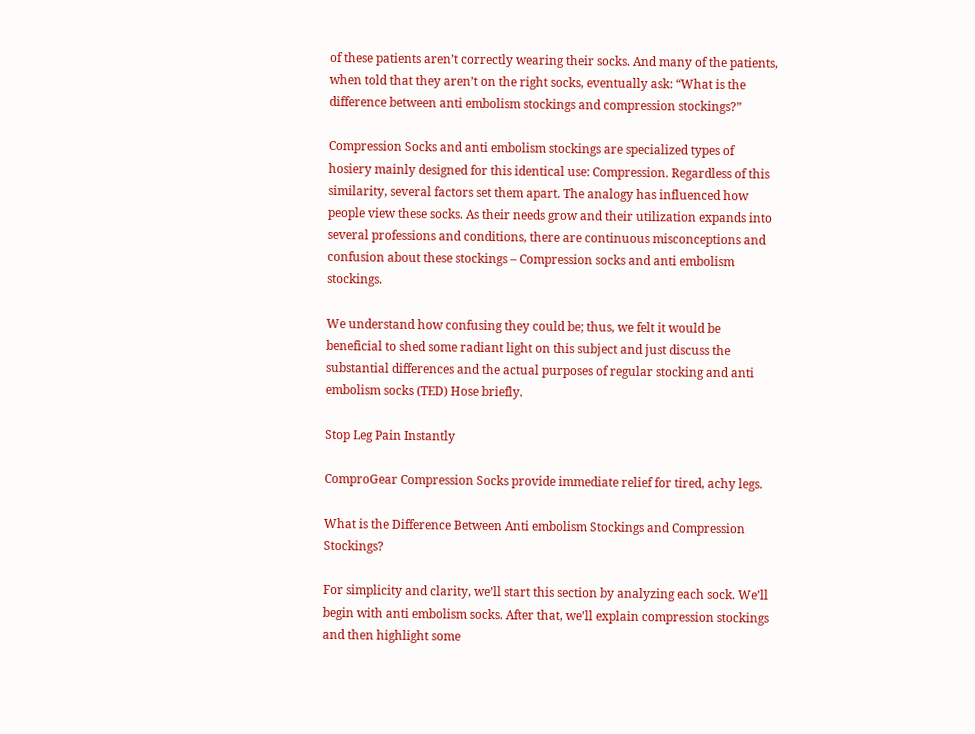of these patients aren’t correctly wearing their socks. And many of the patients, when told that they aren’t on the right socks, eventually ask: “What is the difference between anti embolism stockings and compression stockings?”

Compression Socks and anti embolism stockings are specialized types of hosiery mainly designed for this identical use: Compression. Regardless of this similarity, several factors set them apart. The analogy has influenced how people view these socks. As their needs grow and their utilization expands into several professions and conditions, there are continuous misconceptions and confusion about these stockings – Compression socks and anti embolism stockings.

We understand how confusing they could be; thus, we felt it would be beneficial to shed some radiant light on this subject and just discuss the substantial differences and the actual purposes of regular stocking and anti embolism socks (TED) Hose briefly.

Stop Leg Pain Instantly

ComproGear Compression Socks provide immediate relief for tired, achy legs.

What is the Difference Between Anti embolism Stockings and Compression Stockings?

For simplicity and clarity, we’ll start this section by analyzing each sock. We’ll begin with anti embolism socks. After that, we’ll explain compression stockings and then highlight some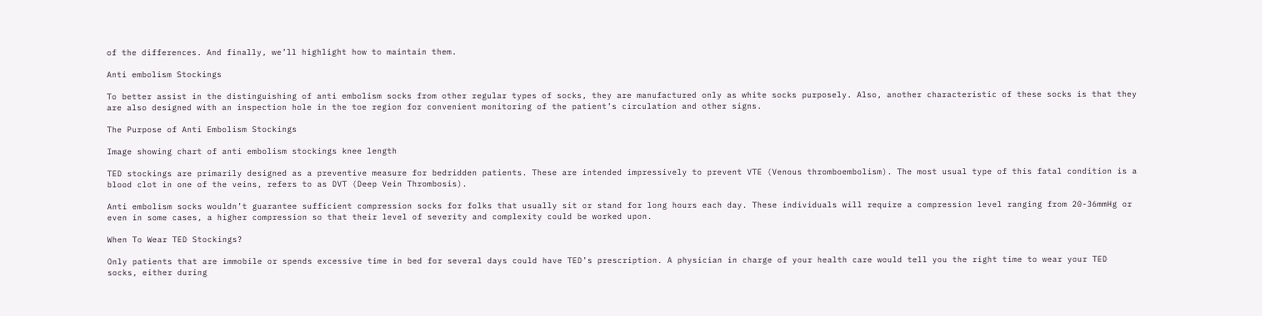of the differences. And finally, we’ll highlight how to maintain them.

Anti embolism Stockings

To better assist in the distinguishing of anti embolism socks from other regular types of socks, they are manufactured only as white socks purposely. Also, another characteristic of these socks is that they are also designed with an inspection hole in the toe region for convenient monitoring of the patient’s circulation and other signs.

The Purpose of Anti Embolism Stockings

Image showing chart of anti embolism stockings knee length

TED stockings are primarily designed as a preventive measure for bedridden patients. These are intended impressively to prevent VTE (Venous thromboembolism). The most usual type of this fatal condition is a blood clot in one of the veins, refers to as DVT (Deep Vein Thrombosis).

Anti embolism socks wouldn’t guarantee sufficient compression socks for folks that usually sit or stand for long hours each day. These individuals will require a compression level ranging from 20-36mmHg or even in some cases, a higher compression so that their level of severity and complexity could be worked upon.

When To Wear TED Stockings?

Only patients that are immobile or spends excessive time in bed for several days could have TED’s prescription. A physician in charge of your health care would tell you the right time to wear your TED socks, either during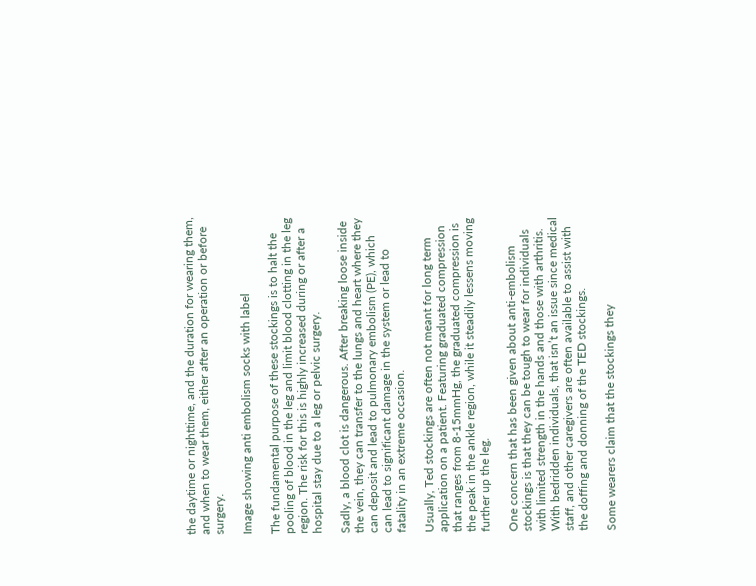the daytime or nighttime, and the duration for wearing them, and when to wear them, either after an operation or before surgery.

Image showing anti embolism socks with label

The fundamental purpose of these stockings is to halt the pooling of blood in the leg and limit blood clotting in the leg region. The risk for this is highly increased during or after a hospital stay due to a leg or pelvic surgery.

Sadly, a blood clot is dangerous. After breaking loose inside the vein, they can transfer to the lungs and heart where they can deposit and lead to pulmonary embolism (PE), which can lead to significant damage in the system or lead to fatality in an extreme occasion.

Usually, Ted stockings are often not meant for long term application on a patient. Featuring graduated compression that ranges from 8-15mmHg, the graduated compression is the peak in the ankle region, while it steadily lessens moving further up the leg.

One concern that has been given about anti-embolism stockings is that they can be tough to wear for individuals with limited strength in the hands and those with arthritis. With bedridden individuals, that isn’t an issue since medical staff, and other caregivers are often available to assist with the doffing and donning of the TED stockings.

Some wearers claim that the stockings they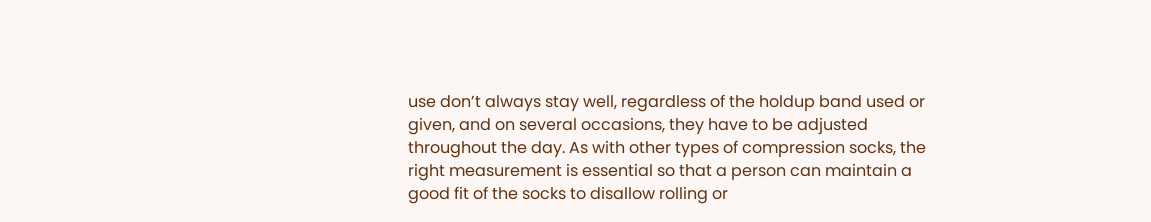use don’t always stay well, regardless of the holdup band used or given, and on several occasions, they have to be adjusted throughout the day. As with other types of compression socks, the right measurement is essential so that a person can maintain a good fit of the socks to disallow rolling or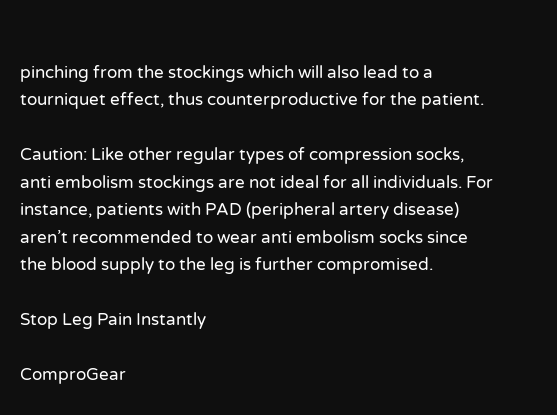pinching from the stockings which will also lead to a tourniquet effect, thus counterproductive for the patient.

Caution: Like other regular types of compression socks, anti embolism stockings are not ideal for all individuals. For instance, patients with PAD (peripheral artery disease) aren’t recommended to wear anti embolism socks since the blood supply to the leg is further compromised.

Stop Leg Pain Instantly

ComproGear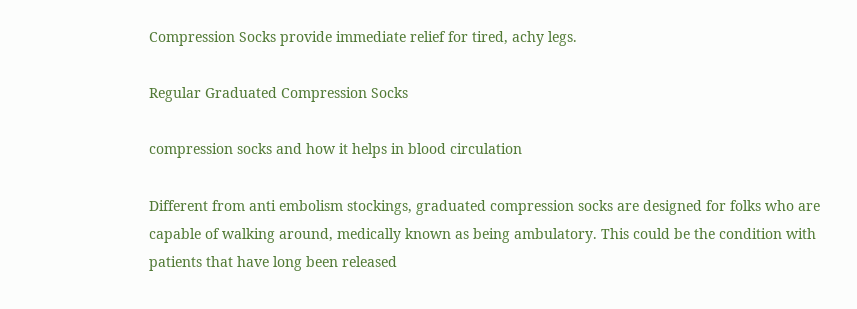Compression Socks provide immediate relief for tired, achy legs.

Regular Graduated Compression Socks

compression socks and how it helps in blood circulation

Different from anti embolism stockings, graduated compression socks are designed for folks who are capable of walking around, medically known as being ambulatory. This could be the condition with patients that have long been released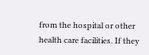from the hospital or other health care facilities. If they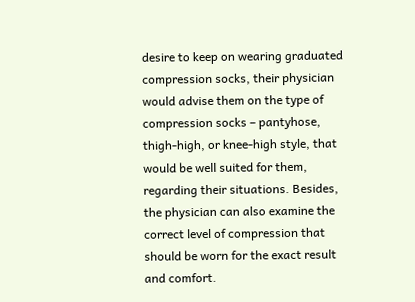desire to keep on wearing graduated compression socks, their physician would advise them on the type of compression socks – pantyhose, thigh-high, or knee-high style, that would be well suited for them, regarding their situations. Besides, the physician can also examine the correct level of compression that should be worn for the exact result and comfort.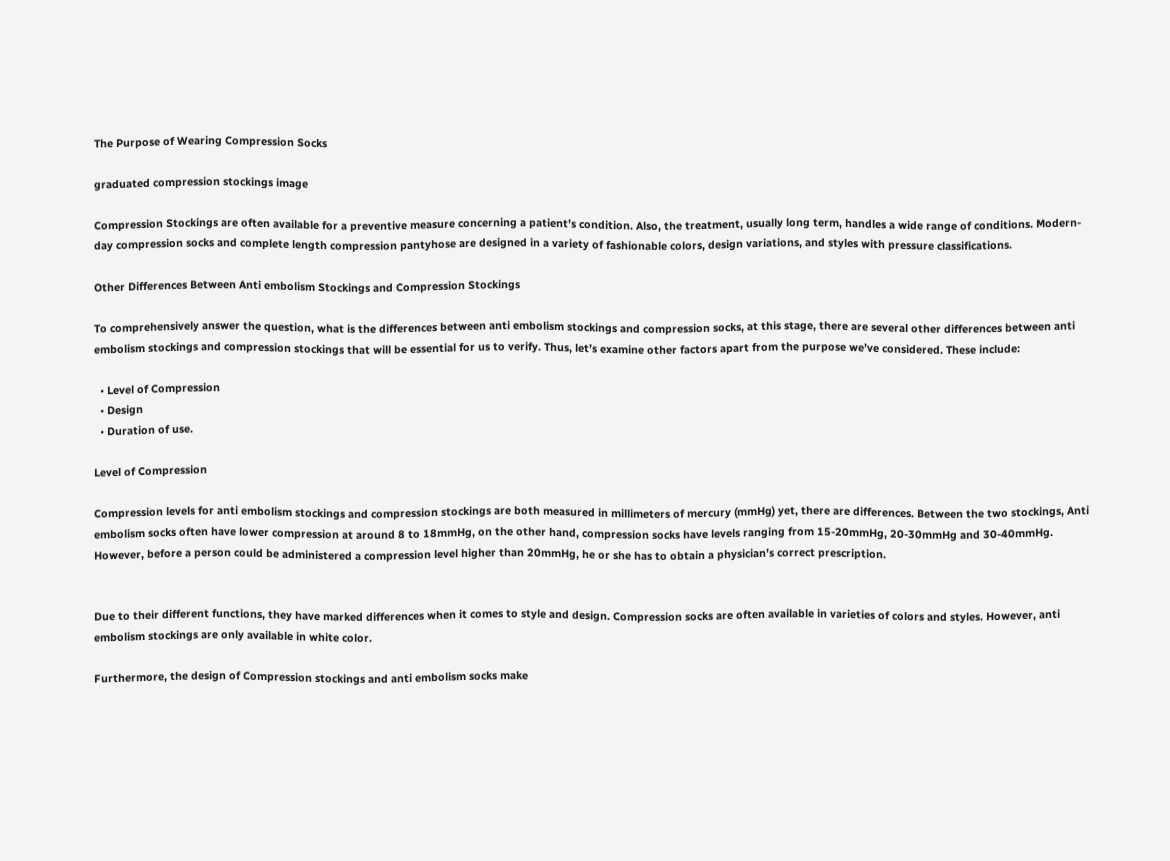The Purpose of Wearing Compression Socks

graduated compression stockings image

Compression Stockings are often available for a preventive measure concerning a patient’s condition. Also, the treatment, usually long term, handles a wide range of conditions. Modern-day compression socks and complete length compression pantyhose are designed in a variety of fashionable colors, design variations, and styles with pressure classifications.

Other Differences Between Anti embolism Stockings and Compression Stockings

To comprehensively answer the question, what is the differences between anti embolism stockings and compression socks, at this stage, there are several other differences between anti embolism stockings and compression stockings that will be essential for us to verify. Thus, let’s examine other factors apart from the purpose we’ve considered. These include:

  • Level of Compression
  • Design
  • Duration of use.

Level of Compression

Compression levels for anti embolism stockings and compression stockings are both measured in millimeters of mercury (mmHg) yet, there are differences. Between the two stockings, Anti embolism socks often have lower compression at around 8 to 18mmHg, on the other hand, compression socks have levels ranging from 15-20mmHg, 20-30mmHg and 30-40mmHg. However, before a person could be administered a compression level higher than 20mmHg, he or she has to obtain a physician’s correct prescription.


Due to their different functions, they have marked differences when it comes to style and design. Compression socks are often available in varieties of colors and styles. However, anti embolism stockings are only available in white color.

Furthermore, the design of Compression stockings and anti embolism socks make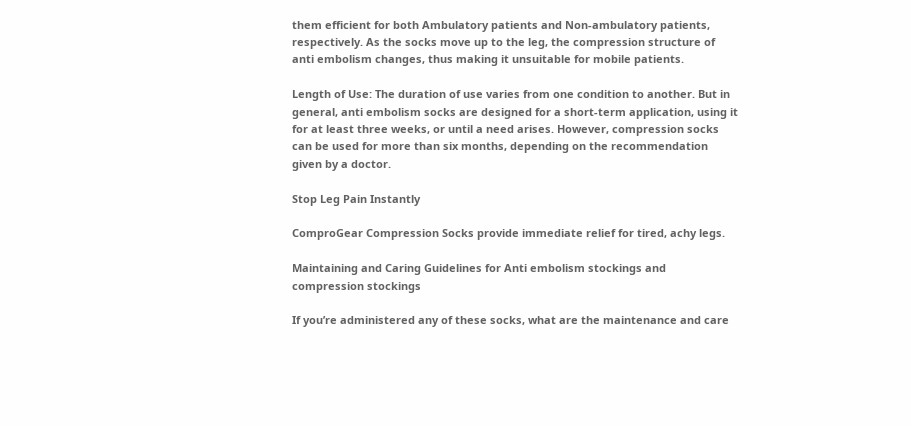them efficient for both Ambulatory patients and Non-ambulatory patients, respectively. As the socks move up to the leg, the compression structure of anti embolism changes, thus making it unsuitable for mobile patients.

Length of Use: The duration of use varies from one condition to another. But in general, anti embolism socks are designed for a short-term application, using it for at least three weeks, or until a need arises. However, compression socks can be used for more than six months, depending on the recommendation given by a doctor.

Stop Leg Pain Instantly

ComproGear Compression Socks provide immediate relief for tired, achy legs.

Maintaining and Caring Guidelines for Anti embolism stockings and compression stockings

If you’re administered any of these socks, what are the maintenance and care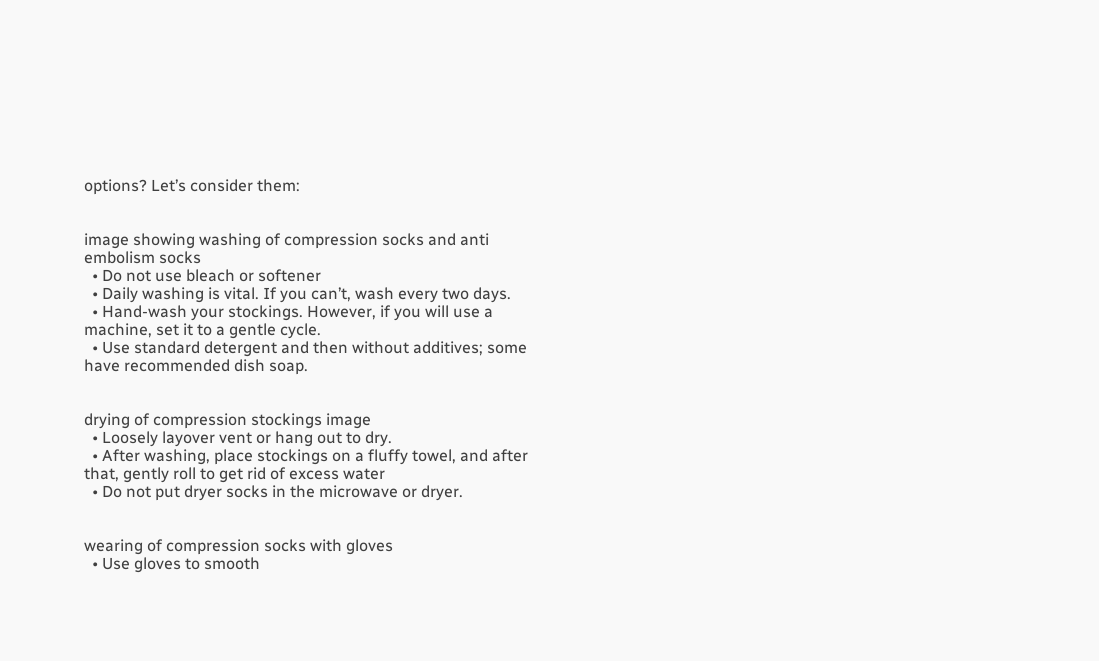options? Let’s consider them:


image showing washing of compression socks and anti embolism socks
  • Do not use bleach or softener
  • Daily washing is vital. If you can’t, wash every two days.
  • Hand-wash your stockings. However, if you will use a machine, set it to a gentle cycle.
  • Use standard detergent and then without additives; some have recommended dish soap.


drying of compression stockings image
  • Loosely layover vent or hang out to dry.
  • After washing, place stockings on a fluffy towel, and after that, gently roll to get rid of excess water
  • Do not put dryer socks in the microwave or dryer.


wearing of compression socks with gloves
  • Use gloves to smooth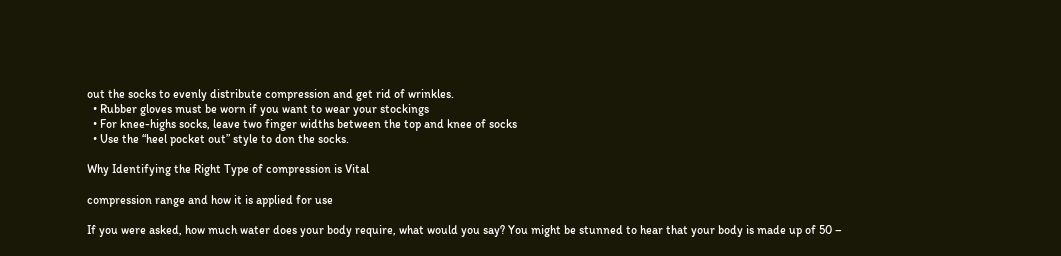out the socks to evenly distribute compression and get rid of wrinkles.
  • Rubber gloves must be worn if you want to wear your stockings
  • For knee-highs socks, leave two finger widths between the top and knee of socks
  • Use the “heel pocket out” style to don the socks.

Why Identifying the Right Type of compression is Vital

compression range and how it is applied for use

If you were asked, how much water does your body require, what would you say? You might be stunned to hear that your body is made up of 50 –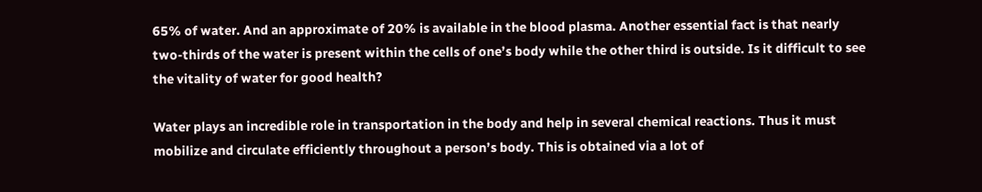65% of water. And an approximate of 20% is available in the blood plasma. Another essential fact is that nearly two-thirds of the water is present within the cells of one’s body while the other third is outside. Is it difficult to see the vitality of water for good health?

Water plays an incredible role in transportation in the body and help in several chemical reactions. Thus it must mobilize and circulate efficiently throughout a person’s body. This is obtained via a lot of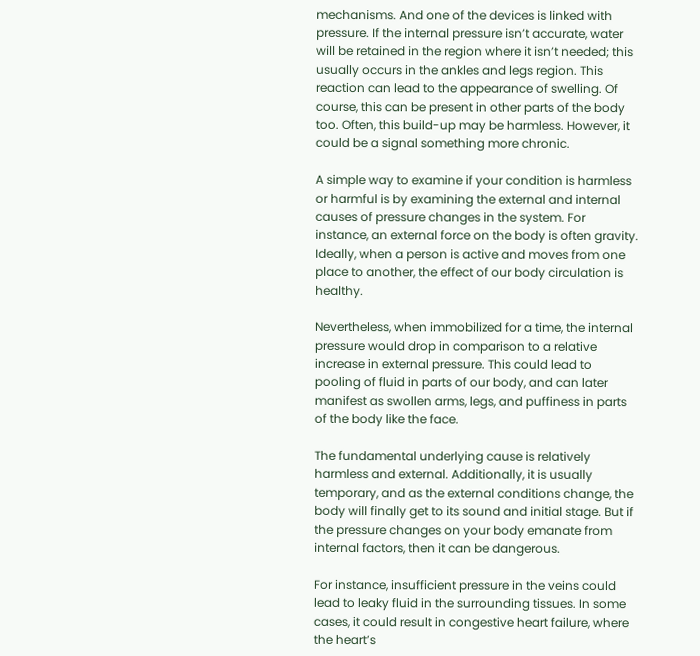mechanisms. And one of the devices is linked with pressure. If the internal pressure isn’t accurate, water will be retained in the region where it isn’t needed; this usually occurs in the ankles and legs region. This reaction can lead to the appearance of swelling. Of course, this can be present in other parts of the body too. Often, this build-up may be harmless. However, it could be a signal something more chronic.

A simple way to examine if your condition is harmless or harmful is by examining the external and internal causes of pressure changes in the system. For instance, an external force on the body is often gravity. Ideally, when a person is active and moves from one place to another, the effect of our body circulation is healthy.

Nevertheless, when immobilized for a time, the internal pressure would drop in comparison to a relative increase in external pressure. This could lead to pooling of fluid in parts of our body, and can later manifest as swollen arms, legs, and puffiness in parts of the body like the face.

The fundamental underlying cause is relatively harmless and external. Additionally, it is usually temporary, and as the external conditions change, the body will finally get to its sound and initial stage. But if the pressure changes on your body emanate from internal factors, then it can be dangerous.

For instance, insufficient pressure in the veins could lead to leaky fluid in the surrounding tissues. In some cases, it could result in congestive heart failure, where the heart’s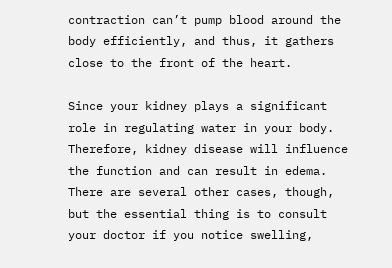contraction can’t pump blood around the body efficiently, and thus, it gathers close to the front of the heart.

Since your kidney plays a significant role in regulating water in your body. Therefore, kidney disease will influence the function and can result in edema. There are several other cases, though, but the essential thing is to consult your doctor if you notice swelling,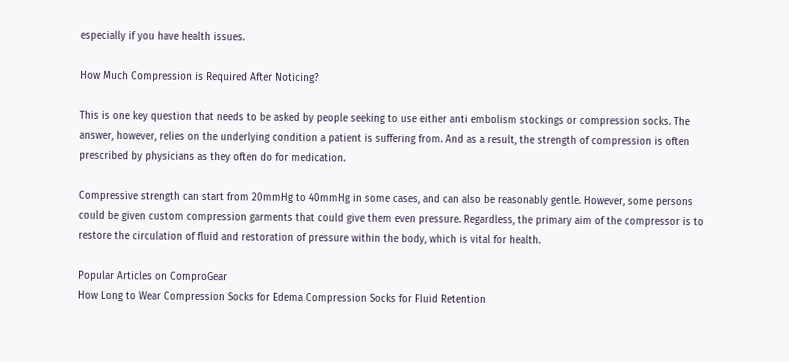especially if you have health issues.

How Much Compression is Required After Noticing?

This is one key question that needs to be asked by people seeking to use either anti embolism stockings or compression socks. The answer, however, relies on the underlying condition a patient is suffering from. And as a result, the strength of compression is often prescribed by physicians as they often do for medication.

Compressive strength can start from 20mmHg to 40mmHg in some cases, and can also be reasonably gentle. However, some persons could be given custom compression garments that could give them even pressure. Regardless, the primary aim of the compressor is to restore the circulation of fluid and restoration of pressure within the body, which is vital for health.

Popular Articles on ComproGear
How Long to Wear Compression Socks for Edema Compression Socks for Fluid Retention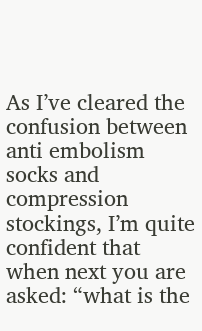As I’ve cleared the confusion between anti embolism socks and compression stockings, I’m quite confident that when next you are asked: “what is the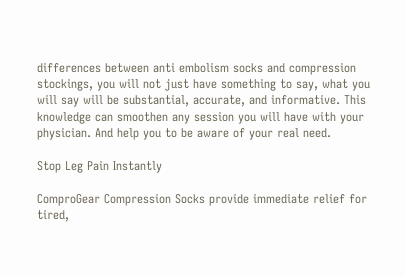differences between anti embolism socks and compression stockings, you will not just have something to say, what you will say will be substantial, accurate, and informative. This knowledge can smoothen any session you will have with your physician. And help you to be aware of your real need.

Stop Leg Pain Instantly

ComproGear Compression Socks provide immediate relief for tired,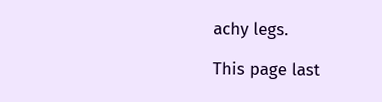achy legs.

This page last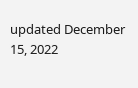updated December 15, 2022